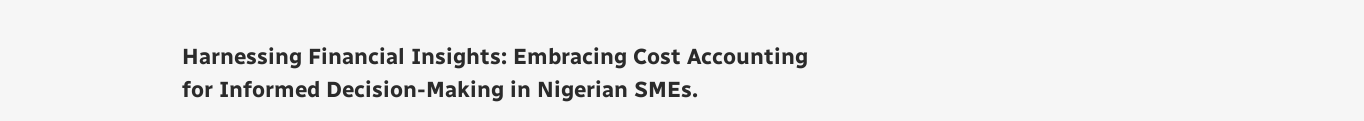Harnessing Financial Insights: Embracing Cost Accounting for Informed Decision-Making in Nigerian SMEs.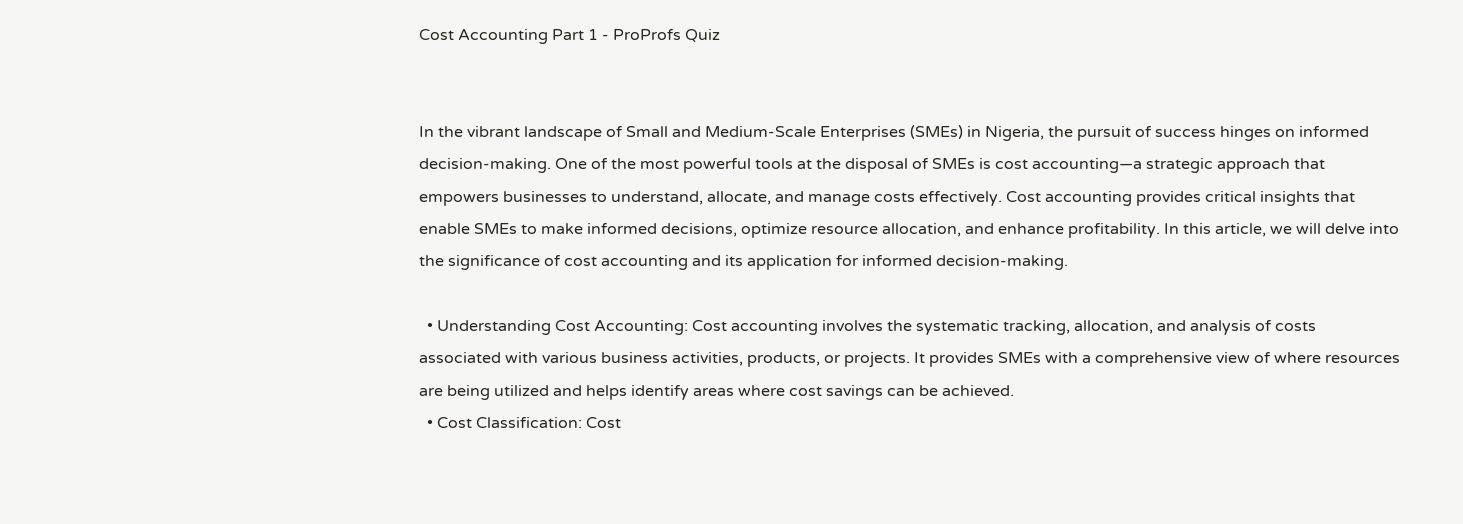Cost Accounting Part 1 - ProProfs Quiz


In the vibrant landscape of Small and Medium-Scale Enterprises (SMEs) in Nigeria, the pursuit of success hinges on informed decision-making. One of the most powerful tools at the disposal of SMEs is cost accounting—a strategic approach that empowers businesses to understand, allocate, and manage costs effectively. Cost accounting provides critical insights that enable SMEs to make informed decisions, optimize resource allocation, and enhance profitability. In this article, we will delve into the significance of cost accounting and its application for informed decision-making.

  • Understanding Cost Accounting: Cost accounting involves the systematic tracking, allocation, and analysis of costs associated with various business activities, products, or projects. It provides SMEs with a comprehensive view of where resources are being utilized and helps identify areas where cost savings can be achieved.
  • Cost Classification: Cost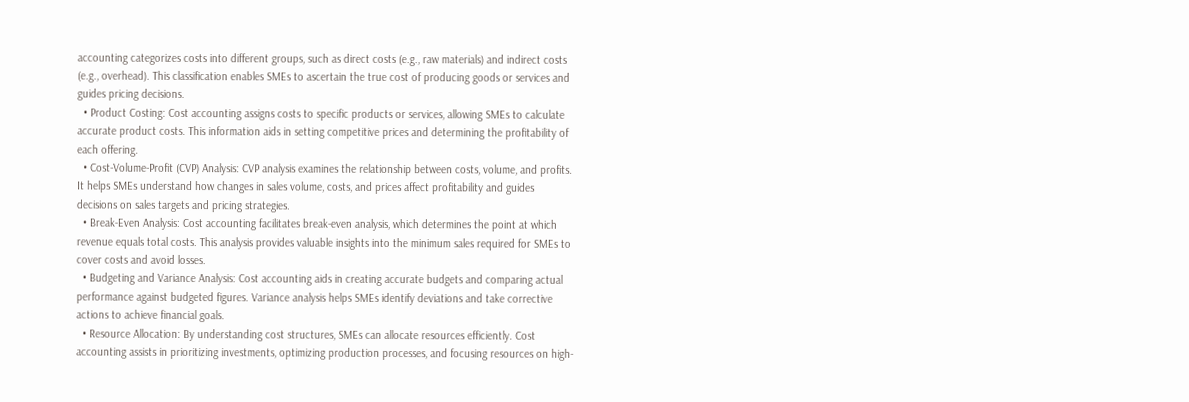accounting categorizes costs into different groups, such as direct costs (e.g., raw materials) and indirect costs (e.g., overhead). This classification enables SMEs to ascertain the true cost of producing goods or services and guides pricing decisions.
  • Product Costing: Cost accounting assigns costs to specific products or services, allowing SMEs to calculate accurate product costs. This information aids in setting competitive prices and determining the profitability of each offering.
  • Cost-Volume-Profit (CVP) Analysis: CVP analysis examines the relationship between costs, volume, and profits. It helps SMEs understand how changes in sales volume, costs, and prices affect profitability and guides decisions on sales targets and pricing strategies.
  • Break-Even Analysis: Cost accounting facilitates break-even analysis, which determines the point at which revenue equals total costs. This analysis provides valuable insights into the minimum sales required for SMEs to cover costs and avoid losses.
  • Budgeting and Variance Analysis: Cost accounting aids in creating accurate budgets and comparing actual performance against budgeted figures. Variance analysis helps SMEs identify deviations and take corrective actions to achieve financial goals.
  • Resource Allocation: By understanding cost structures, SMEs can allocate resources efficiently. Cost accounting assists in prioritizing investments, optimizing production processes, and focusing resources on high-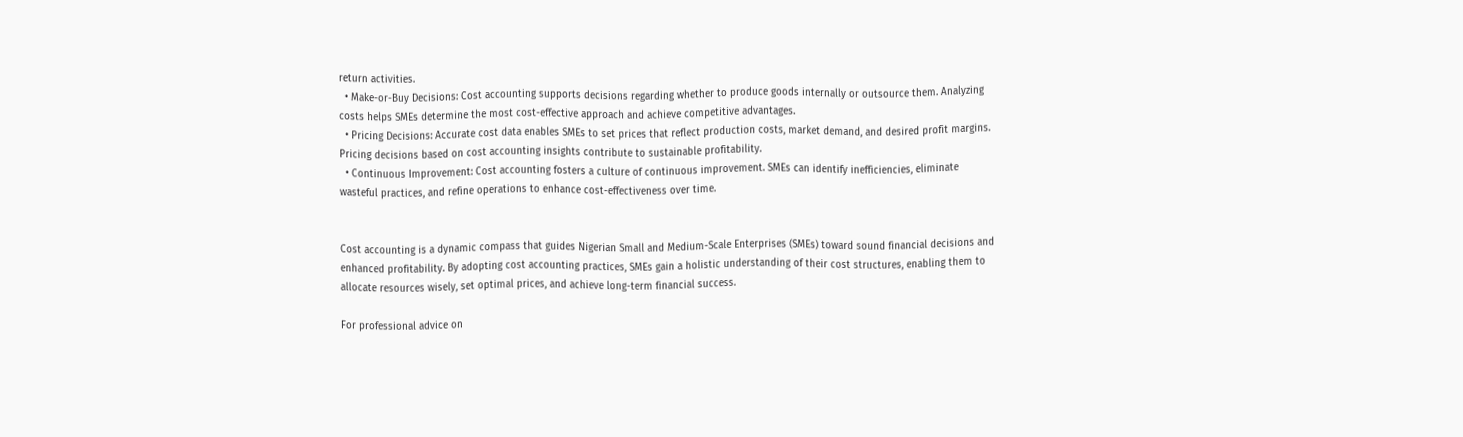return activities.
  • Make-or-Buy Decisions: Cost accounting supports decisions regarding whether to produce goods internally or outsource them. Analyzing costs helps SMEs determine the most cost-effective approach and achieve competitive advantages.
  • Pricing Decisions: Accurate cost data enables SMEs to set prices that reflect production costs, market demand, and desired profit margins. Pricing decisions based on cost accounting insights contribute to sustainable profitability.
  • Continuous Improvement: Cost accounting fosters a culture of continuous improvement. SMEs can identify inefficiencies, eliminate wasteful practices, and refine operations to enhance cost-effectiveness over time.


Cost accounting is a dynamic compass that guides Nigerian Small and Medium-Scale Enterprises (SMEs) toward sound financial decisions and enhanced profitability. By adopting cost accounting practices, SMEs gain a holistic understanding of their cost structures, enabling them to allocate resources wisely, set optimal prices, and achieve long-term financial success.

For professional advice on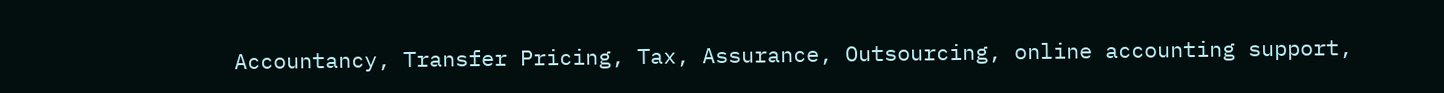Accountancy, Transfer Pricing, Tax, Assurance, Outsourcing, online accounting support,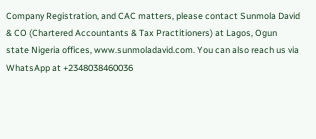Company Registration, and CAC matters, please contact Sunmola David & CO (Chartered Accountants & Tax Practitioners) at Lagos, Ogun state Nigeria offices, www.sunmoladavid.com. You can also reach us via WhatsApp at +2348038460036